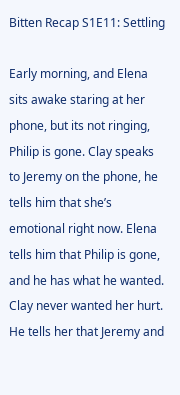Bitten Recap S1E11: Settling

Early morning, and Elena sits awake staring at her phone, but its not ringing, Philip is gone. Clay speaks to Jeremy on the phone, he tells him that she’s emotional right now. Elena tells him that Philip is gone, and he has what he wanted. Clay never wanted her hurt. He tells her that Jeremy and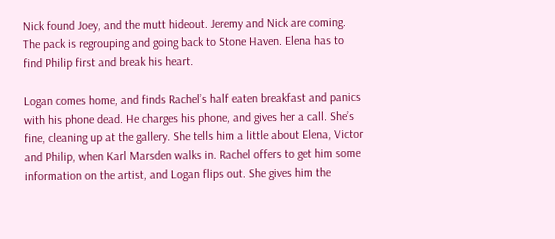Nick found Joey, and the mutt hideout. Jeremy and Nick are coming. The pack is regrouping and going back to Stone Haven. Elena has to find Philip first and break his heart.

Logan comes home, and finds Rachel’s half eaten breakfast and panics with his phone dead. He charges his phone, and gives her a call. She’s fine, cleaning up at the gallery. She tells him a little about Elena, Victor and Philip, when Karl Marsden walks in. Rachel offers to get him some information on the artist, and Logan flips out. She gives him the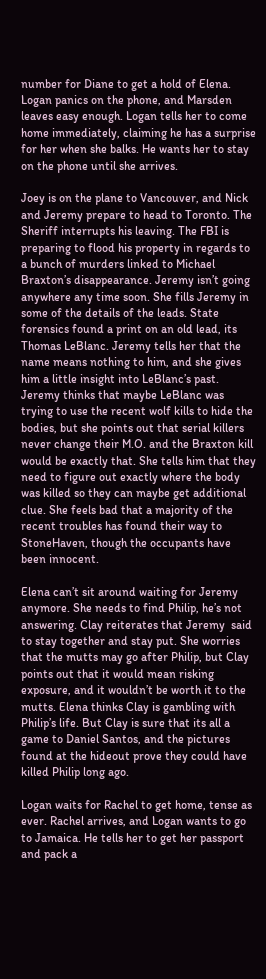number for Diane to get a hold of Elena. Logan panics on the phone, and Marsden leaves easy enough. Logan tells her to come home immediately, claiming he has a surprise for her when she balks. He wants her to stay on the phone until she arrives.

Joey is on the plane to Vancouver, and Nick and Jeremy prepare to head to Toronto. The Sheriff interrupts his leaving. The FBI is preparing to flood his property in regards to a bunch of murders linked to Michael Braxton’s disappearance. Jeremy isn’t going anywhere any time soon. She fills Jeremy in some of the details of the leads. State forensics found a print on an old lead, its Thomas LeBlanc. Jeremy tells her that the name means nothing to him, and she gives him a little insight into LeBlanc’s past. Jeremy thinks that maybe LeBlanc was trying to use the recent wolf kills to hide the bodies, but she points out that serial killers never change their M.O. and the Braxton kill would be exactly that. She tells him that they need to figure out exactly where the body was killed so they can maybe get additional clue. She feels bad that a majority of the recent troubles has found their way to StoneHaven, though the occupants have been innocent.

Elena can’t sit around waiting for Jeremy anymore. She needs to find Philip, he’s not answering. Clay reiterates that Jeremy  said to stay together and stay put. She worries that the mutts may go after Philip, but Clay points out that it would mean risking exposure, and it wouldn’t be worth it to the mutts. Elena thinks Clay is gambling with Philip’s life. But Clay is sure that its all a game to Daniel Santos, and the pictures found at the hideout prove they could have killed Philip long ago.

Logan waits for Rachel to get home, tense as ever. Rachel arrives, and Logan wants to go to Jamaica. He tells her to get her passport and pack a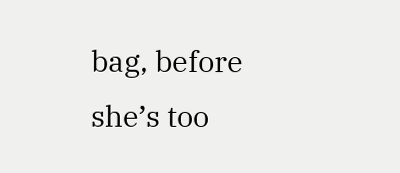bag, before she’s too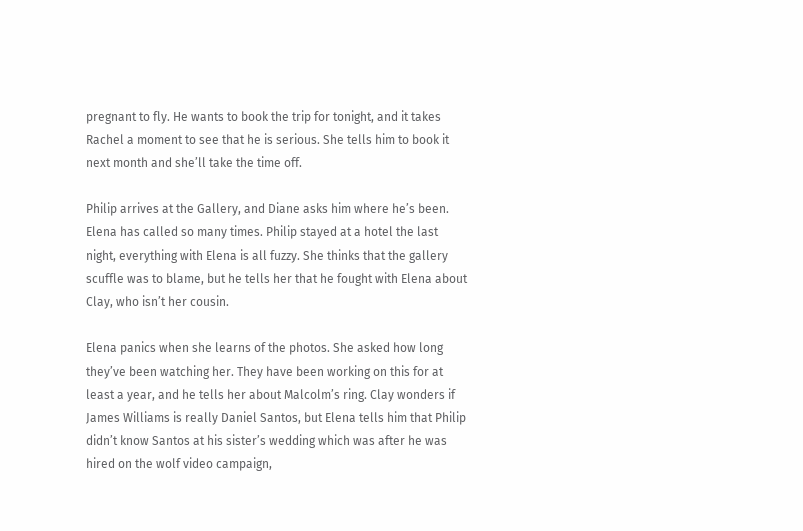pregnant to fly. He wants to book the trip for tonight, and it takes Rachel a moment to see that he is serious. She tells him to book it next month and she’ll take the time off.

Philip arrives at the Gallery, and Diane asks him where he’s been. Elena has called so many times. Philip stayed at a hotel the last night, everything with Elena is all fuzzy. She thinks that the gallery scuffle was to blame, but he tells her that he fought with Elena about Clay, who isn’t her cousin.

Elena panics when she learns of the photos. She asked how long they’ve been watching her. They have been working on this for at least a year, and he tells her about Malcolm’s ring. Clay wonders if James Williams is really Daniel Santos, but Elena tells him that Philip didn’t know Santos at his sister’s wedding which was after he was hired on the wolf video campaign,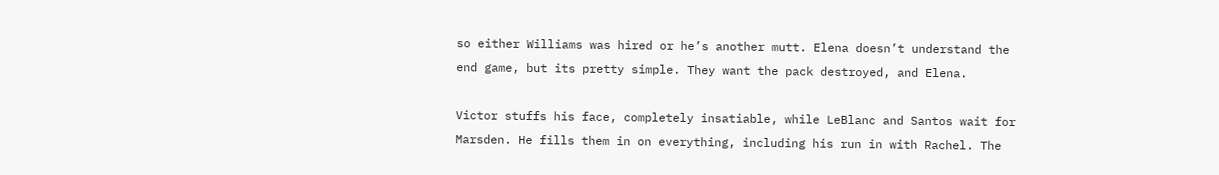so either Williams was hired or he’s another mutt. Elena doesn’t understand the end game, but its pretty simple. They want the pack destroyed, and Elena.

Victor stuffs his face, completely insatiable, while LeBlanc and Santos wait for Marsden. He fills them in on everything, including his run in with Rachel. The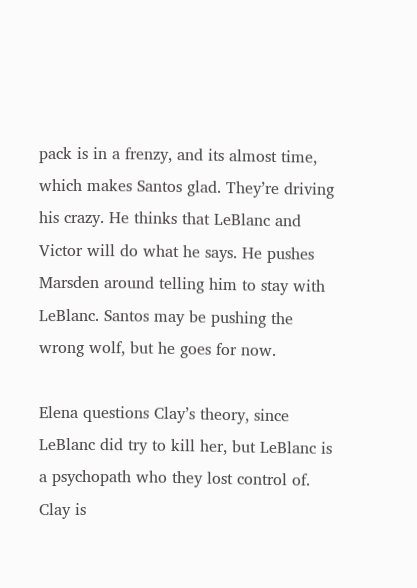pack is in a frenzy, and its almost time, which makes Santos glad. They’re driving his crazy. He thinks that LeBlanc and Victor will do what he says. He pushes Marsden around telling him to stay with LeBlanc. Santos may be pushing the wrong wolf, but he goes for now.

Elena questions Clay’s theory, since LeBlanc did try to kill her, but LeBlanc is a psychopath who they lost control of. Clay is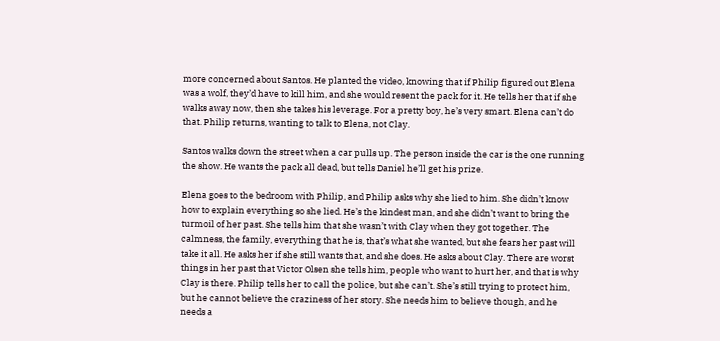more concerned about Santos. He planted the video, knowing that if Philip figured out Elena was a wolf, they’d have to kill him, and she would resent the pack for it. He tells her that if she walks away now, then she takes his leverage. For a pretty boy, he’s very smart. Elena can’t do that. Philip returns, wanting to talk to Elena, not Clay.

Santos walks down the street when a car pulls up. The person inside the car is the one running the show. He wants the pack all dead, but tells Daniel he’ll get his prize.

Elena goes to the bedroom with Philip, and Philip asks why she lied to him. She didn’t know how to explain everything so she lied. He’s the kindest man, and she didn’t want to bring the turmoil of her past. She tells him that she wasn’t with Clay when they got together. The calmness, the family, everything that he is, that’s what she wanted, but she fears her past will take it all. He asks her if she still wants that, and she does. He asks about Clay. There are worst things in her past that Victor Olsen she tells him, people who want to hurt her, and that is why Clay is there. Philip tells her to call the police, but she can’t. She’s still trying to protect him, but he cannot believe the craziness of her story. She needs him to believe though, and he needs a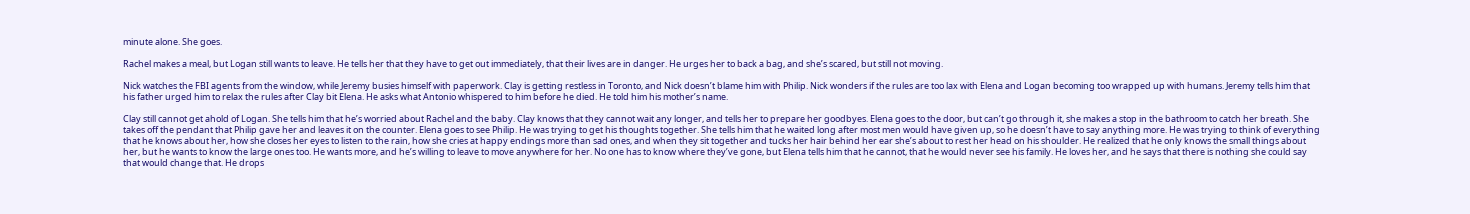minute alone. She goes.

Rachel makes a meal, but Logan still wants to leave. He tells her that they have to get out immediately, that their lives are in danger. He urges her to back a bag, and she’s scared, but still not moving.

Nick watches the FBI agents from the window, while Jeremy busies himself with paperwork. Clay is getting restless in Toronto, and Nick doesn’t blame him with Philip. Nick wonders if the rules are too lax with Elena and Logan becoming too wrapped up with humans. Jeremy tells him that his father urged him to relax the rules after Clay bit Elena. He asks what Antonio whispered to him before he died. He told him his mother’s name.

Clay still cannot get ahold of Logan. She tells him that he’s worried about Rachel and the baby. Clay knows that they cannot wait any longer, and tells her to prepare her goodbyes. Elena goes to the door, but can’t go through it, she makes a stop in the bathroom to catch her breath. She takes off the pendant that Philip gave her and leaves it on the counter. Elena goes to see Philip. He was trying to get his thoughts together. She tells him that he waited long after most men would have given up, so he doesn’t have to say anything more. He was trying to think of everything that he knows about her, how she closes her eyes to listen to the rain, how she cries at happy endings more than sad ones, and when they sit together and tucks her hair behind her ear she’s about to rest her head on his shoulder. He realized that he only knows the small things about her, but he wants to know the large ones too. He wants more, and he’s willing to leave to move anywhere for her. No one has to know where they’ve gone, but Elena tells him that he cannot, that he would never see his family. He loves her, and he says that there is nothing she could say that would change that. He drops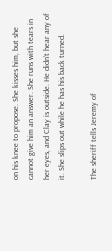on his knee to propose. She kisses him, but she cannot give him an answer. She runs with tears in her eyes, and Clay is outside. He didn’t hear any of it. She slips out while he has his back turned.

The sheriff tells Jeremy of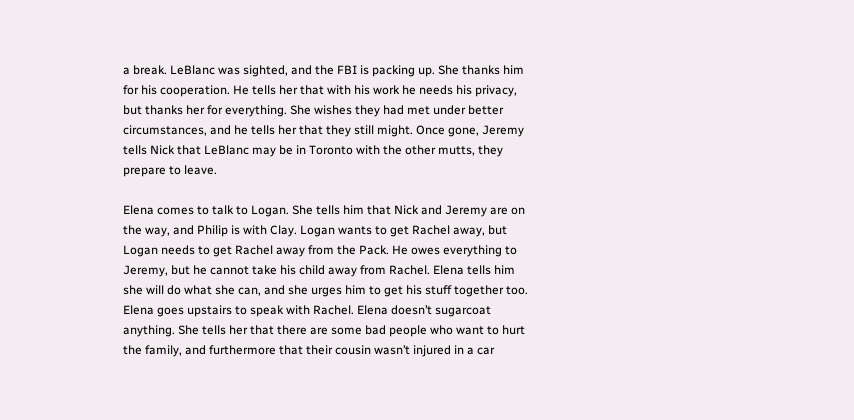a break. LeBlanc was sighted, and the FBI is packing up. She thanks him for his cooperation. He tells her that with his work he needs his privacy, but thanks her for everything. She wishes they had met under better circumstances, and he tells her that they still might. Once gone, Jeremy tells Nick that LeBlanc may be in Toronto with the other mutts, they prepare to leave.

Elena comes to talk to Logan. She tells him that Nick and Jeremy are on the way, and Philip is with Clay. Logan wants to get Rachel away, but Logan needs to get Rachel away from the Pack. He owes everything to Jeremy, but he cannot take his child away from Rachel. Elena tells him she will do what she can, and she urges him to get his stuff together too. Elena goes upstairs to speak with Rachel. Elena doesn’t sugarcoat anything. She tells her that there are some bad people who want to hurt the family, and furthermore that their cousin wasn’t injured in a car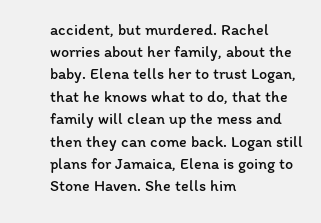accident, but murdered. Rachel worries about her family, about the baby. Elena tells her to trust Logan, that he knows what to do, that the family will clean up the mess and then they can come back. Logan still plans for Jamaica, Elena is going to Stone Haven. She tells him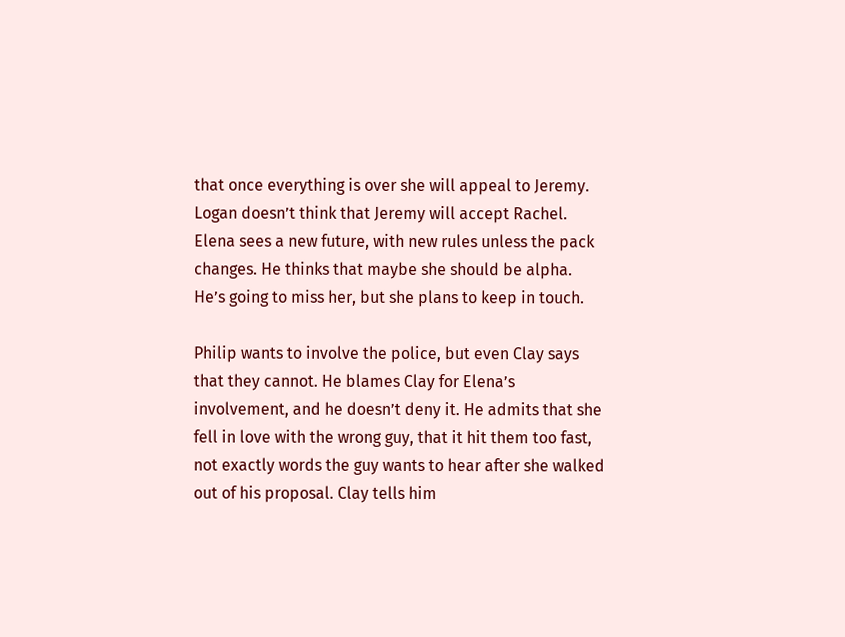that once everything is over she will appeal to Jeremy. Logan doesn’t think that Jeremy will accept Rachel. Elena sees a new future, with new rules unless the pack changes. He thinks that maybe she should be alpha. He’s going to miss her, but she plans to keep in touch.

Philip wants to involve the police, but even Clay says that they cannot. He blames Clay for Elena’s involvement, and he doesn’t deny it. He admits that she fell in love with the wrong guy, that it hit them too fast, not exactly words the guy wants to hear after she walked out of his proposal. Clay tells him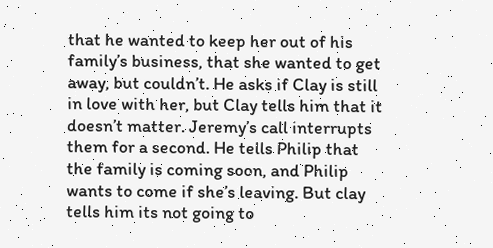that he wanted to keep her out of his family’s business, that she wanted to get away, but couldn’t. He asks if Clay is still in love with her, but Clay tells him that it doesn’t matter. Jeremy’s call interrupts them for a second. He tells Philip that the family is coming soon, and Philip wants to come if she’s leaving. But clay tells him its not going to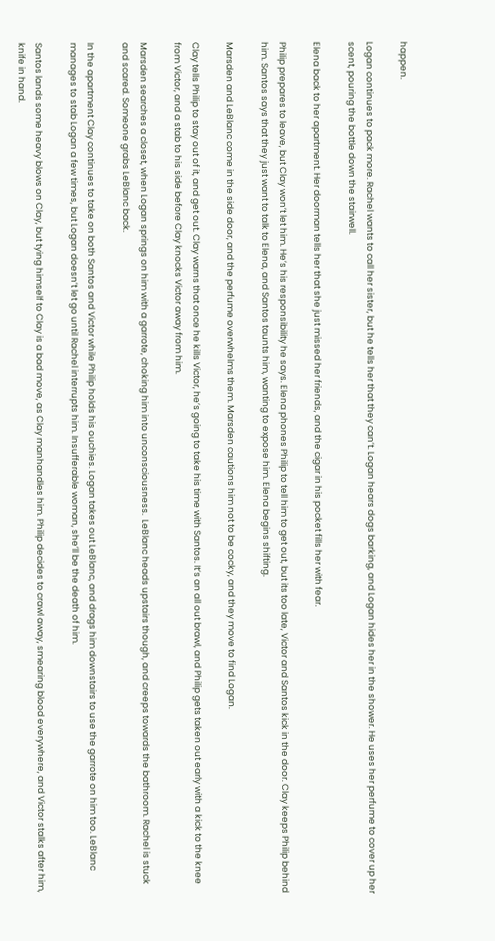happen.

Logan continues to pack more. Rachel wants to call her sister, but he tells her that they can’t. Logan hears dogs barking, and Logan hides her in the shower. He uses her perfume to cover up her scent, pouring the bottle down the stairwell.

Elena back to her apartment. Her doorman tells her that she just missed her friends, and the cigar in his pocket fills her with fear.

Philip prepares to leave, but Clay won’t let him. He’s his responsibility he says. Elena phones Philip to tell him to get out, but its too late, Victor and Santos kick in the door. Clay keeps Philip behind him. Santos says that they just want to talk to Elena, and Santos taunts him, wanting to expose him. Elena begins shifting.

Marsden and LeBlanc come in the side door, and the perfume overwhelms them. Marsden cautions him not to be cocky, and they move to find Logan.

Clay tells Philip to stay out of it, and get out. Clay warns that once he kills Victor, he’s going to take his time with Santos. It’s an all out brawl, and Philip gets taken out early with a kick to the knee from Victor, and a stab to his side before Clay knocks Victor away from him.

Marsden searches a closet, when Logan springs on him with a garrote, choking him into unconsciousness.  LeBlanc heads upstairs though, and creeps towards the bathroom. Rachel is stuck and scared. Someone grabs LeBlanc back.

In the apartment Clay continues to take on both Santos and Victor while Philip holds his ouchies. Logan takes out LeBlanc, and drags him downstairs to use the garrote on him too. LeBlanc manages to stab Logan a few times, but Logan doesn’t let go until Rachel interrupts him. Insufferable woman, she’ll be the death of him.

Santos lands some heavy blows on Clay, but tying himself to Clay is a bad move, as Clay manhandles him. Philip decides to crawl away, smearing blood everywhere, and Victor stalks after him, knife in hand.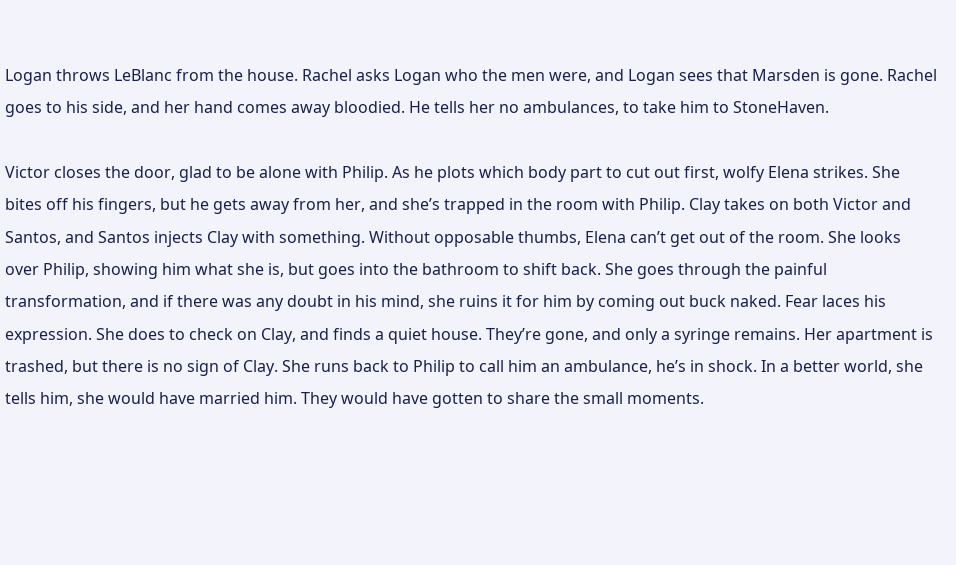Logan throws LeBlanc from the house. Rachel asks Logan who the men were, and Logan sees that Marsden is gone. Rachel goes to his side, and her hand comes away bloodied. He tells her no ambulances, to take him to StoneHaven.

Victor closes the door, glad to be alone with Philip. As he plots which body part to cut out first, wolfy Elena strikes. She bites off his fingers, but he gets away from her, and she’s trapped in the room with Philip. Clay takes on both Victor and Santos, and Santos injects Clay with something. Without opposable thumbs, Elena can’t get out of the room. She looks over Philip, showing him what she is, but goes into the bathroom to shift back. She goes through the painful transformation, and if there was any doubt in his mind, she ruins it for him by coming out buck naked. Fear laces his expression. She does to check on Clay, and finds a quiet house. They’re gone, and only a syringe remains. Her apartment is trashed, but there is no sign of Clay. She runs back to Philip to call him an ambulance, he’s in shock. In a better world, she tells him, she would have married him. They would have gotten to share the small moments.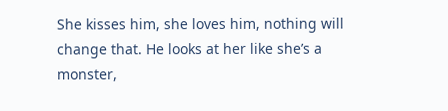She kisses him, she loves him, nothing will change that. He looks at her like she’s a monster,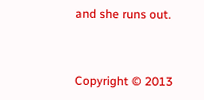and she runs out.


Copyright © 2013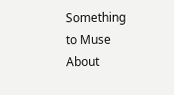Something to Muse About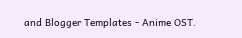and Blogger Templates - Anime OST.